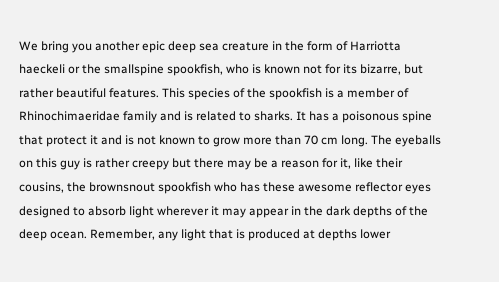We bring you another epic deep sea creature in the form of Harriotta haeckeli or the smallspine spookfish, who is known not for its bizarre, but rather beautiful features. This species of the spookfish is a member of Rhinochimaeridae family and is related to sharks. It has a poisonous spine that protect it and is not known to grow more than 70 cm long. The eyeballs on this guy is rather creepy but there may be a reason for it, like their cousins, the brownsnout spookfish who has these awesome reflector eyes designed to absorb light wherever it may appear in the dark depths of the deep ocean. Remember, any light that is produced at depths lower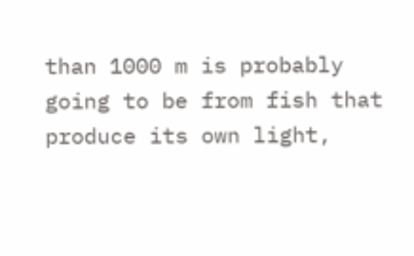than 1000 m is probably going to be from fish that produce its own light,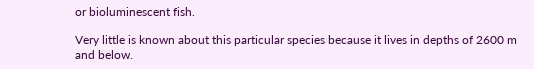or bioluminescent fish.

Very little is known about this particular species because it lives in depths of 2600 m and below.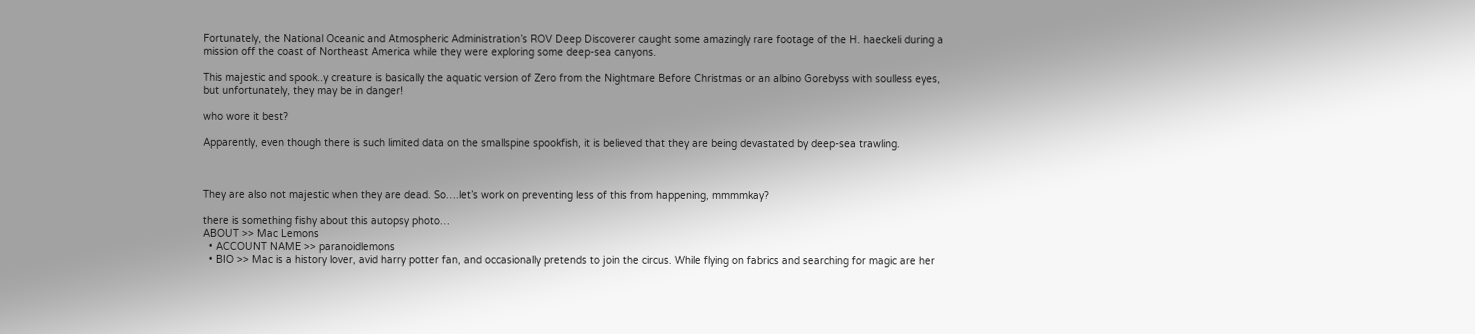Fortunately, the National Oceanic and Atmospheric Administration’s ROV Deep Discoverer caught some amazingly rare footage of the H. haeckeli during a mission off the coast of Northeast America while they were exploring some deep-sea canyons.

This majestic and spook..y creature is basically the aquatic version of Zero from the Nightmare Before Christmas or an albino Gorebyss with soulless eyes, but unfortunately, they may be in danger!

who wore it best?

Apparently, even though there is such limited data on the smallspine spookfish, it is believed that they are being devastated by deep-sea trawling.



They are also not majestic when they are dead. So….let’s work on preventing less of this from happening, mmmmkay?

there is something fishy about this autopsy photo…
ABOUT >> Mac Lemons
  • ACCOUNT NAME >> paranoidlemons
  • BIO >> Mac is a history lover, avid harry potter fan, and occasionally pretends to join the circus. While flying on fabrics and searching for magic are her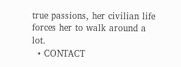true passions, her civilian life forces her to walk around a lot.
  • CONTACT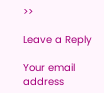>>

Leave a Reply

Your email address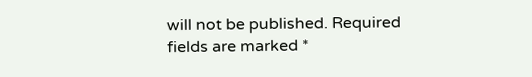will not be published. Required fields are marked *